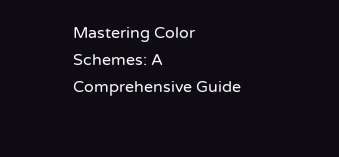Mastering Color Schemes: A Comprehensive Guide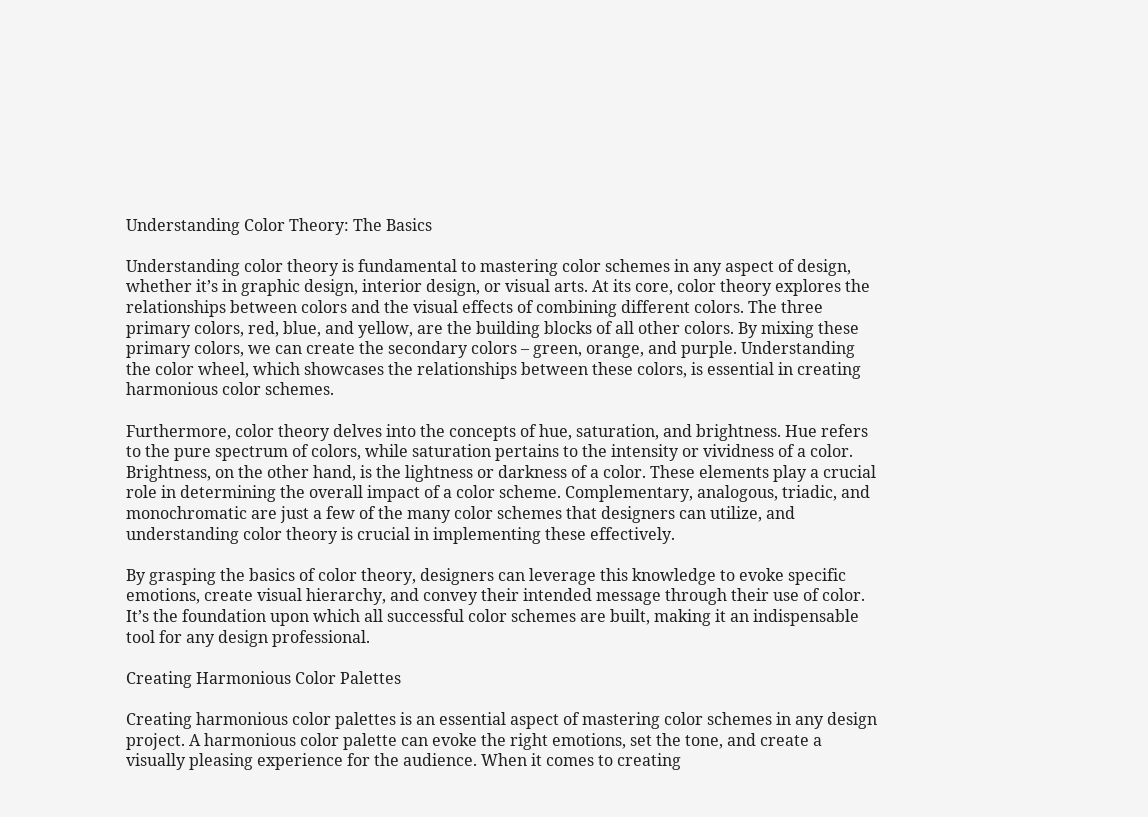Understanding Color Theory: The Basics

Understanding color theory is fundamental to mastering color schemes in any aspect of design, whether it’s in graphic design, interior design, or visual arts. At its core, color theory explores the relationships between colors and the visual effects of combining different colors. The three primary colors, red, blue, and yellow, are the building blocks of all other colors. By mixing these primary colors, we can create the secondary colors – green, orange, and purple. Understanding the color wheel, which showcases the relationships between these colors, is essential in creating harmonious color schemes.

Furthermore, color theory delves into the concepts of hue, saturation, and brightness. Hue refers to the pure spectrum of colors, while saturation pertains to the intensity or vividness of a color. Brightness, on the other hand, is the lightness or darkness of a color. These elements play a crucial role in determining the overall impact of a color scheme. Complementary, analogous, triadic, and monochromatic are just a few of the many color schemes that designers can utilize, and understanding color theory is crucial in implementing these effectively.

By grasping the basics of color theory, designers can leverage this knowledge to evoke specific emotions, create visual hierarchy, and convey their intended message through their use of color. It’s the foundation upon which all successful color schemes are built, making it an indispensable tool for any design professional.

Creating Harmonious Color Palettes

Creating harmonious color palettes is an essential aspect of mastering color schemes in any design project. A harmonious color palette can evoke the right emotions, set the tone, and create a visually pleasing experience for the audience. When it comes to creating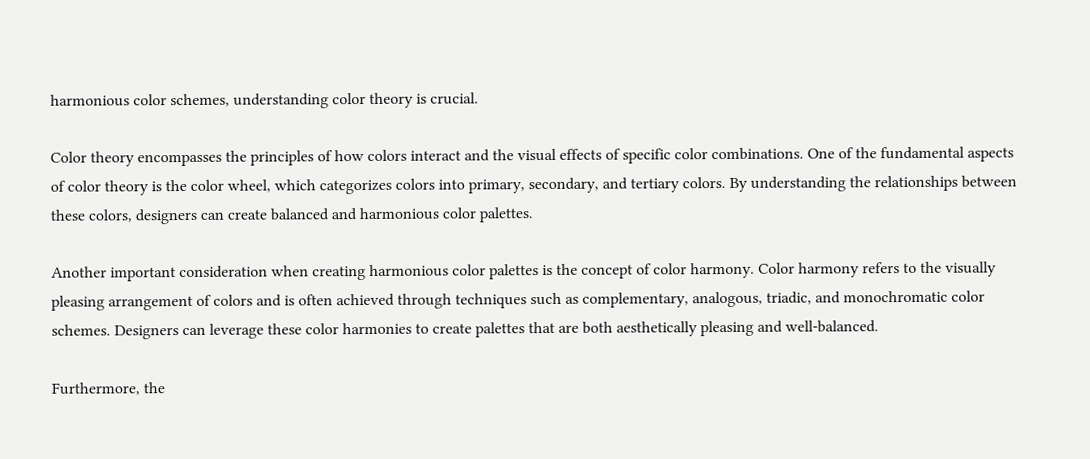harmonious color schemes, understanding color theory is crucial.

Color theory encompasses the principles of how colors interact and the visual effects of specific color combinations. One of the fundamental aspects of color theory is the color wheel, which categorizes colors into primary, secondary, and tertiary colors. By understanding the relationships between these colors, designers can create balanced and harmonious color palettes.

Another important consideration when creating harmonious color palettes is the concept of color harmony. Color harmony refers to the visually pleasing arrangement of colors and is often achieved through techniques such as complementary, analogous, triadic, and monochromatic color schemes. Designers can leverage these color harmonies to create palettes that are both aesthetically pleasing and well-balanced.

Furthermore, the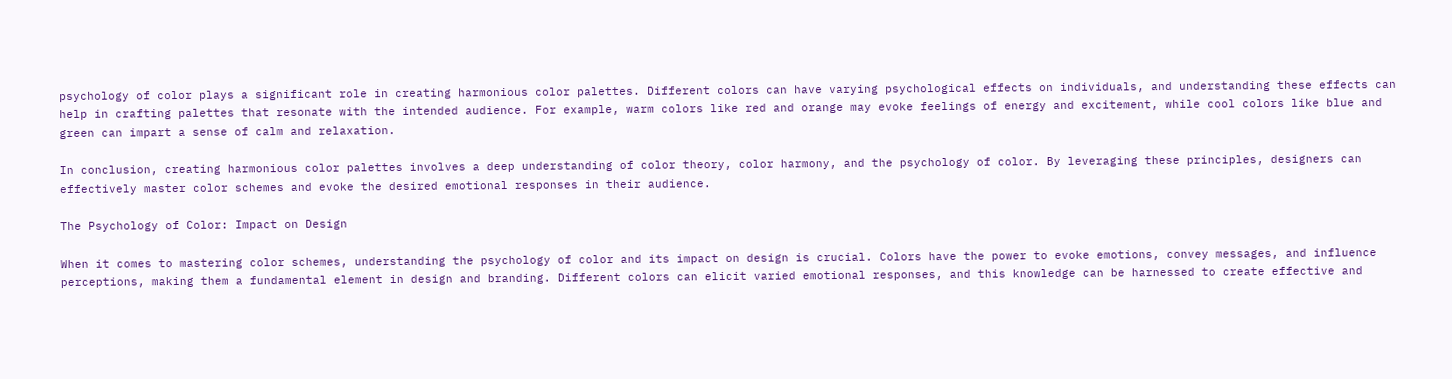psychology of color plays a significant role in creating harmonious color palettes. Different colors can have varying psychological effects on individuals, and understanding these effects can help in crafting palettes that resonate with the intended audience. For example, warm colors like red and orange may evoke feelings of energy and excitement, while cool colors like blue and green can impart a sense of calm and relaxation.

In conclusion, creating harmonious color palettes involves a deep understanding of color theory, color harmony, and the psychology of color. By leveraging these principles, designers can effectively master color schemes and evoke the desired emotional responses in their audience.

The Psychology of Color: Impact on Design

When it comes to mastering color schemes, understanding the psychology of color and its impact on design is crucial. Colors have the power to evoke emotions, convey messages, and influence perceptions, making them a fundamental element in design and branding. Different colors can elicit varied emotional responses, and this knowledge can be harnessed to create effective and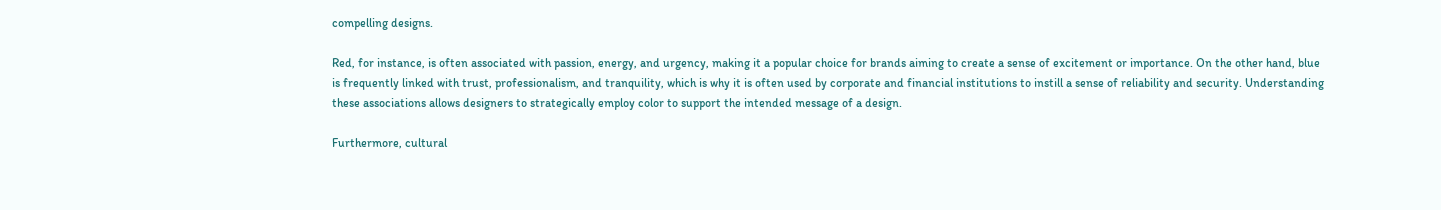compelling designs.

Red, for instance, is often associated with passion, energy, and urgency, making it a popular choice for brands aiming to create a sense of excitement or importance. On the other hand, blue is frequently linked with trust, professionalism, and tranquility, which is why it is often used by corporate and financial institutions to instill a sense of reliability and security. Understanding these associations allows designers to strategically employ color to support the intended message of a design.

Furthermore, cultural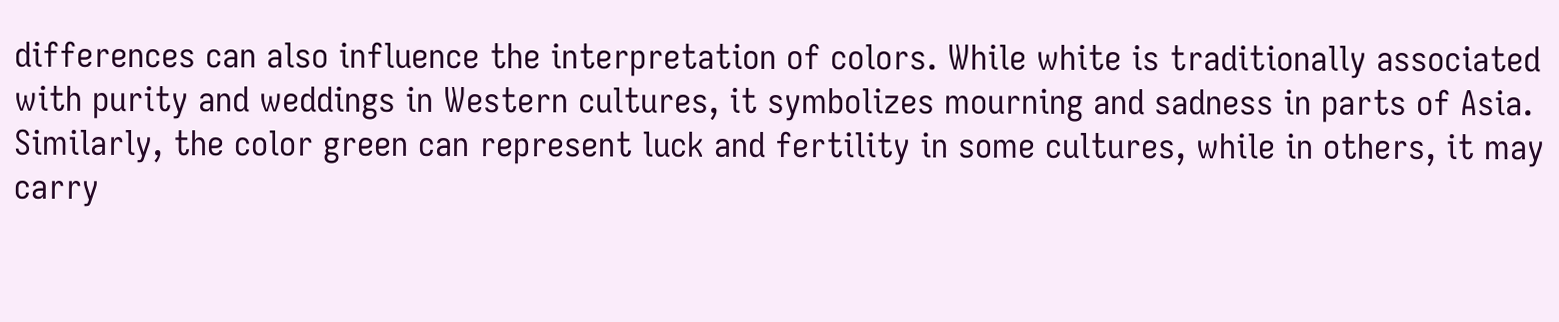differences can also influence the interpretation of colors. While white is traditionally associated with purity and weddings in Western cultures, it symbolizes mourning and sadness in parts of Asia. Similarly, the color green can represent luck and fertility in some cultures, while in others, it may carry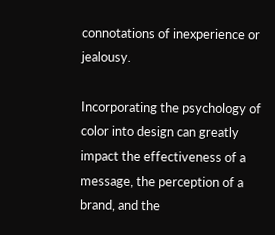connotations of inexperience or jealousy.

Incorporating the psychology of color into design can greatly impact the effectiveness of a message, the perception of a brand, and the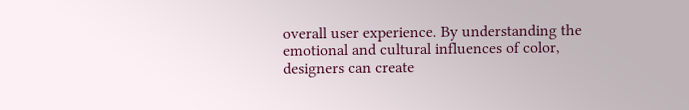overall user experience. By understanding the emotional and cultural influences of color, designers can create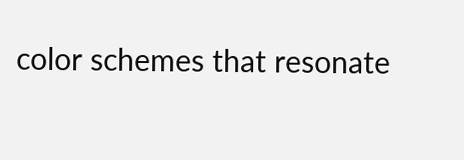color schemes that resonate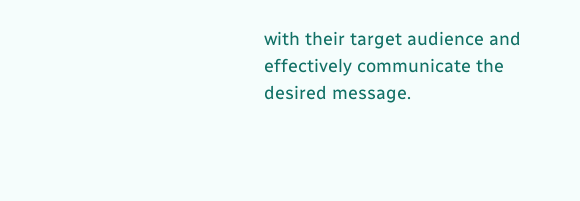with their target audience and effectively communicate the desired message.